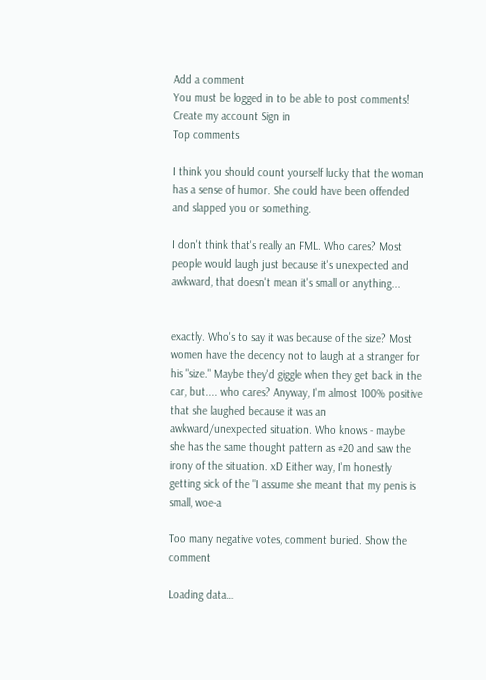Add a comment
You must be logged in to be able to post comments!
Create my account Sign in
Top comments

I think you should count yourself lucky that the woman has a sense of humor. She could have been offended and slapped you or something.

I don't think that's really an FML. Who cares? Most people would laugh just because it's unexpected and awkward, that doesn't mean it's small or anything...


exactly. Who's to say it was because of the size? Most women have the decency not to laugh at a stranger for his "size." Maybe they'd giggle when they get back in the car, but.... who cares? Anyway, I'm almost 100% positive that she laughed because it was an awkward/unexpected situation. Who knows - maybe she has the same thought pattern as #20 and saw the irony of the situation. xD Either way, I'm honestly getting sick of the "I assume she meant that my penis is small, woe-a

Too many negative votes, comment buried. Show the comment

Loading data…